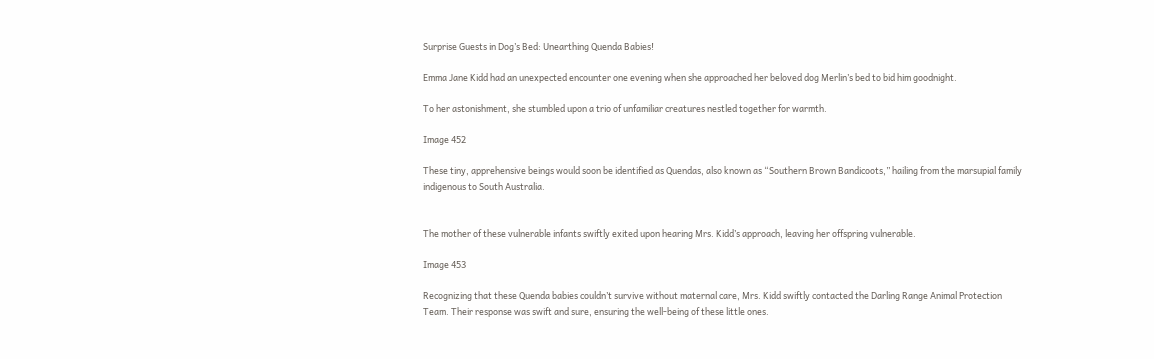Surprise Guests in Dog’s Bed: Unearthing Quenda Babies!

Emma Jane Kidd had an unexpected encounter one evening when she approached her beloved dog Merlin’s bed to bid him goodnight.

To her astonishment, she stumbled upon a trio of unfamiliar creatures nestled together for warmth.

Image 452

These tiny, apprehensive beings would soon be identified as Quendas, also known as “Southern Brown Bandicoots,” hailing from the marsupial family indigenous to South Australia.


The mother of these vulnerable infants swiftly exited upon hearing Mrs. Kidd’s approach, leaving her offspring vulnerable.

Image 453

Recognizing that these Quenda babies couldn’t survive without maternal care, Mrs. Kidd swiftly contacted the Darling Range Animal Protection Team. Their response was swift and sure, ensuring the well-being of these little ones.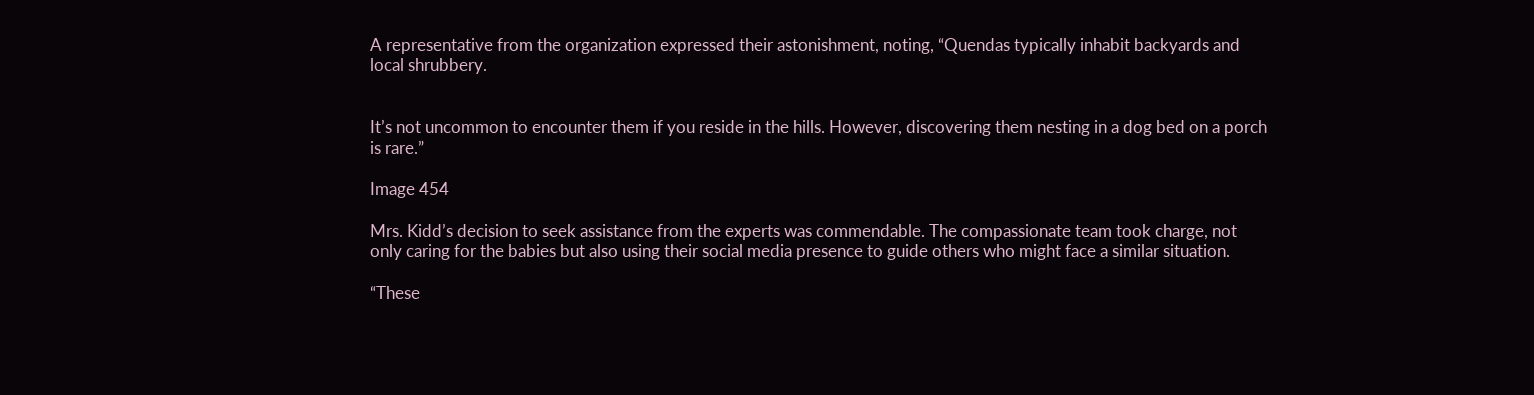A representative from the organization expressed their astonishment, noting, “Quendas typically inhabit backyards and local shrubbery.


It’s not uncommon to encounter them if you reside in the hills. However, discovering them nesting in a dog bed on a porch is rare.”

Image 454

Mrs. Kidd’s decision to seek assistance from the experts was commendable. The compassionate team took charge, not only caring for the babies but also using their social media presence to guide others who might face a similar situation.

“These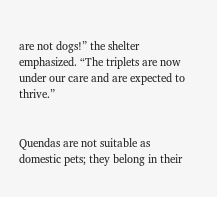are not dogs!” the shelter emphasized. “The triplets are now under our care and are expected to thrive.”


Quendas are not suitable as domestic pets; they belong in their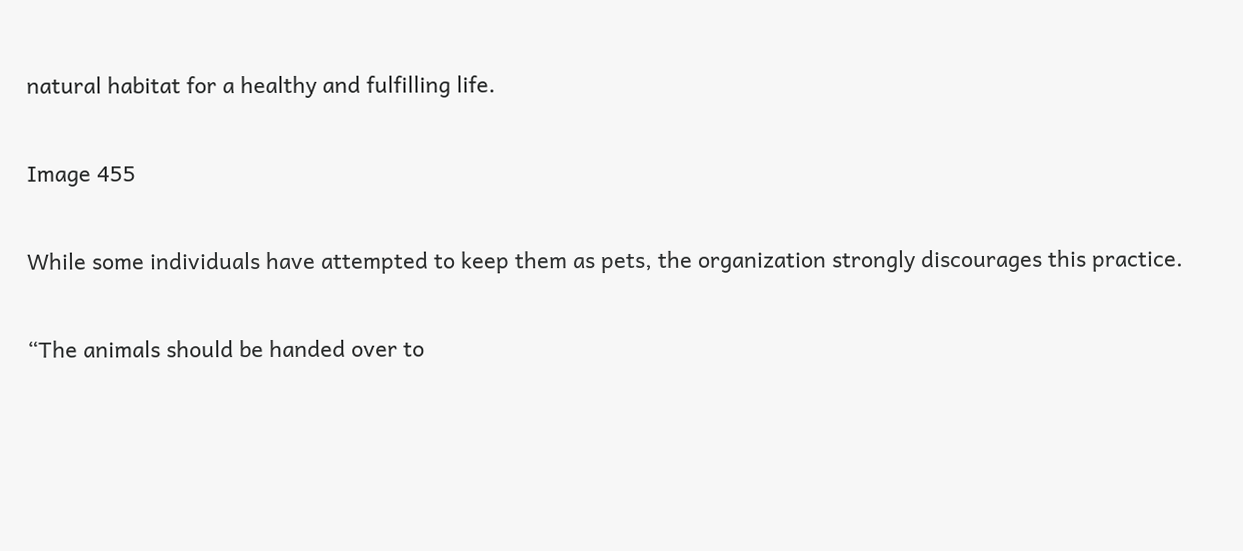natural habitat for a healthy and fulfilling life.

Image 455

While some individuals have attempted to keep them as pets, the organization strongly discourages this practice.

“The animals should be handed over to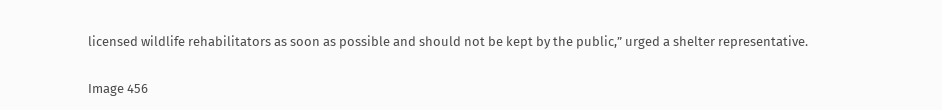licensed wildlife rehabilitators as soon as possible and should not be kept by the public,” urged a shelter representative.

Image 456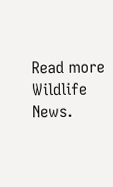Read more Wildlife News.